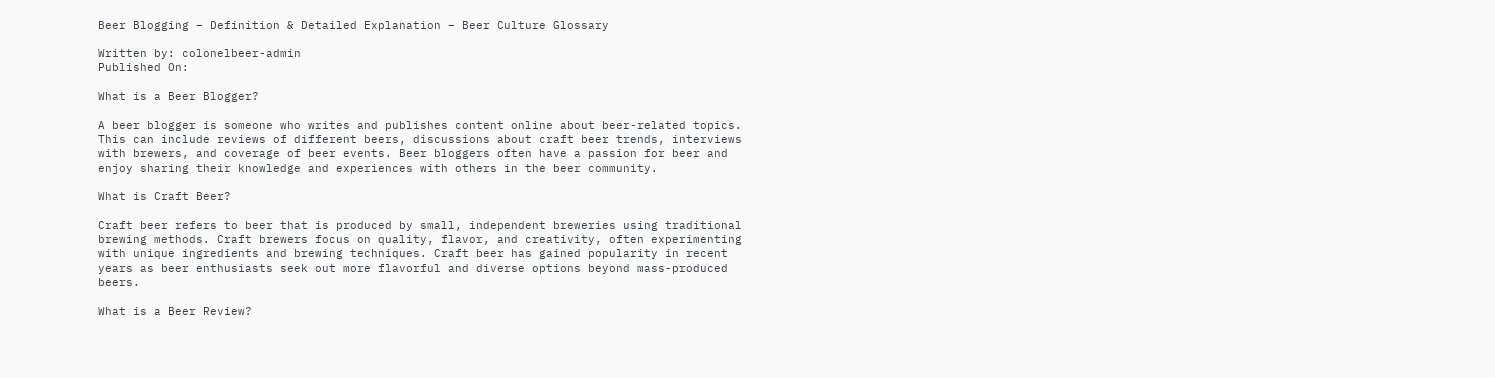Beer Blogging – Definition & Detailed Explanation – Beer Culture Glossary

Written by: colonelbeer-admin
Published On:

What is a Beer Blogger?

A beer blogger is someone who writes and publishes content online about beer-related topics. This can include reviews of different beers, discussions about craft beer trends, interviews with brewers, and coverage of beer events. Beer bloggers often have a passion for beer and enjoy sharing their knowledge and experiences with others in the beer community.

What is Craft Beer?

Craft beer refers to beer that is produced by small, independent breweries using traditional brewing methods. Craft brewers focus on quality, flavor, and creativity, often experimenting with unique ingredients and brewing techniques. Craft beer has gained popularity in recent years as beer enthusiasts seek out more flavorful and diverse options beyond mass-produced beers.

What is a Beer Review?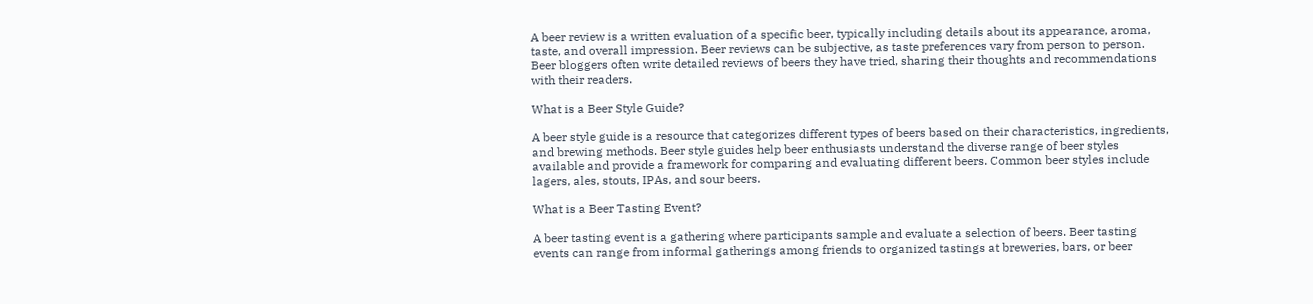A beer review is a written evaluation of a specific beer, typically including details about its appearance, aroma, taste, and overall impression. Beer reviews can be subjective, as taste preferences vary from person to person. Beer bloggers often write detailed reviews of beers they have tried, sharing their thoughts and recommendations with their readers.

What is a Beer Style Guide?

A beer style guide is a resource that categorizes different types of beers based on their characteristics, ingredients, and brewing methods. Beer style guides help beer enthusiasts understand the diverse range of beer styles available and provide a framework for comparing and evaluating different beers. Common beer styles include lagers, ales, stouts, IPAs, and sour beers.

What is a Beer Tasting Event?

A beer tasting event is a gathering where participants sample and evaluate a selection of beers. Beer tasting events can range from informal gatherings among friends to organized tastings at breweries, bars, or beer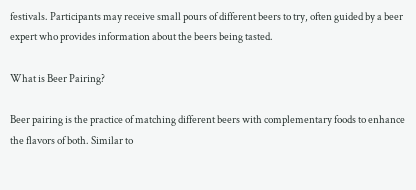festivals. Participants may receive small pours of different beers to try, often guided by a beer expert who provides information about the beers being tasted.

What is Beer Pairing?

Beer pairing is the practice of matching different beers with complementary foods to enhance the flavors of both. Similar to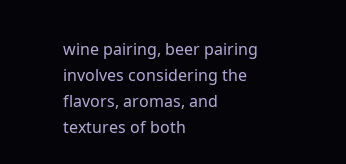wine pairing, beer pairing involves considering the flavors, aromas, and textures of both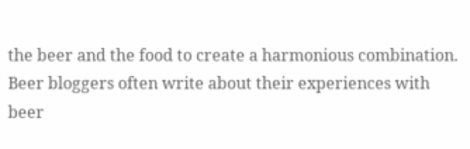the beer and the food to create a harmonious combination. Beer bloggers often write about their experiences with beer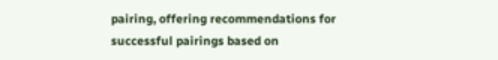pairing, offering recommendations for successful pairings based on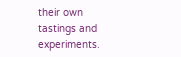their own tastings and experiments.